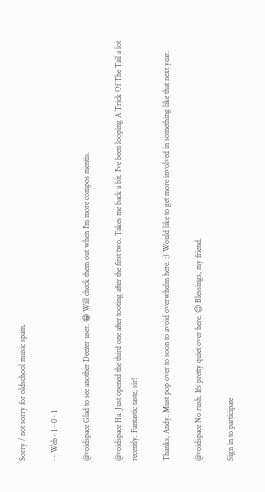Sorry / not sorry for oldschool music spam.

· · Web · 1 · 0 · 1

@voidspace Glad to see another Deezer user. 😁 Will check them out when I'm more compos mentis.

@voidspace Ha. Just opened the third one after tooting after the first two. Takes me back a bit. I've been looping A Trick Of The Tail a lot recently. Fantastic taste, sir!

Thanks, Andy. Must pop over to soon to avoid overwhelm here. :) Would like to get more involved in something like that next year.

@voidspace No rush. It's pretty quiet over here. 😉 Blessings, my friend.

Sign in to participate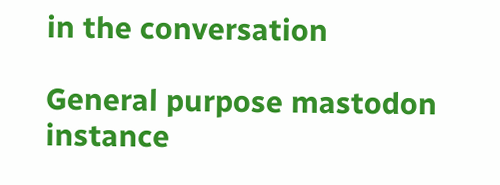in the conversation

General purpose mastodon instance